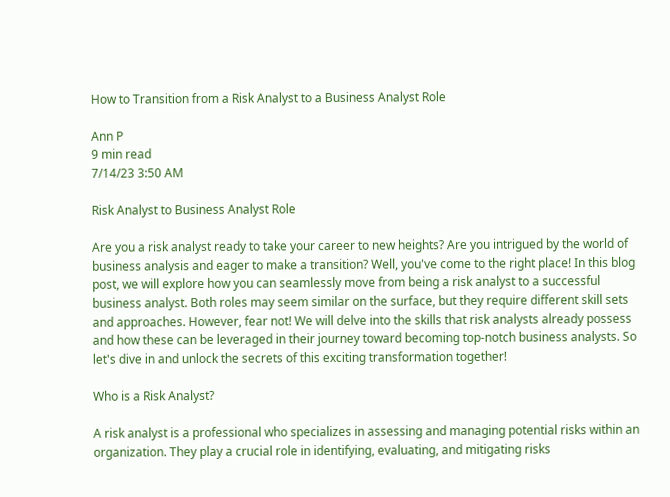How to Transition from a Risk Analyst to a Business Analyst Role

Ann P
9 min read
7/14/23 3:50 AM

Risk Analyst to Business Analyst Role

Are you a risk analyst ready to take your career to new heights? Are you intrigued by the world of business analysis and eager to make a transition? Well, you've come to the right place! In this blog post, we will explore how you can seamlessly move from being a risk analyst to a successful business analyst. Both roles may seem similar on the surface, but they require different skill sets and approaches. However, fear not! We will delve into the skills that risk analysts already possess and how these can be leveraged in their journey toward becoming top-notch business analysts. So let's dive in and unlock the secrets of this exciting transformation together!

Who is a Risk Analyst?

A risk analyst is a professional who specializes in assessing and managing potential risks within an organization. They play a crucial role in identifying, evaluating, and mitigating risks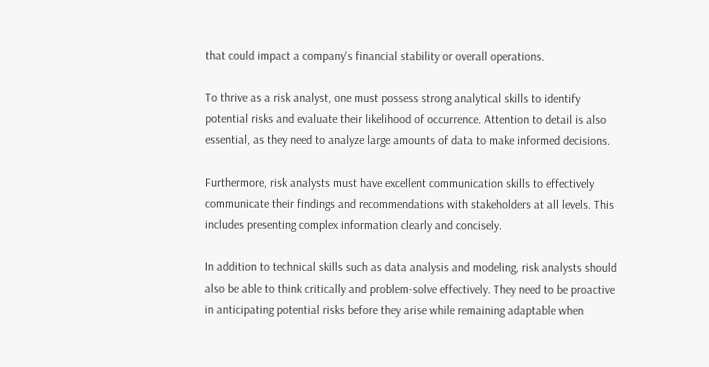that could impact a company's financial stability or overall operations.

To thrive as a risk analyst, one must possess strong analytical skills to identify potential risks and evaluate their likelihood of occurrence. Attention to detail is also essential, as they need to analyze large amounts of data to make informed decisions.

Furthermore, risk analysts must have excellent communication skills to effectively communicate their findings and recommendations with stakeholders at all levels. This includes presenting complex information clearly and concisely.

In addition to technical skills such as data analysis and modeling, risk analysts should also be able to think critically and problem-solve effectively. They need to be proactive in anticipating potential risks before they arise while remaining adaptable when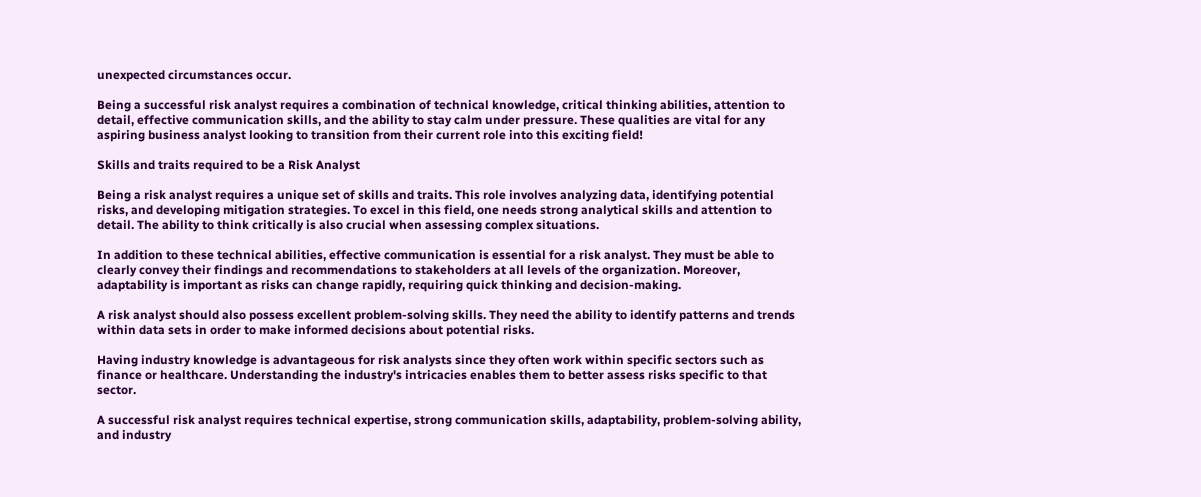unexpected circumstances occur.

Being a successful risk analyst requires a combination of technical knowledge, critical thinking abilities, attention to detail, effective communication skills, and the ability to stay calm under pressure. These qualities are vital for any aspiring business analyst looking to transition from their current role into this exciting field!

Skills and traits required to be a Risk Analyst

Being a risk analyst requires a unique set of skills and traits. This role involves analyzing data, identifying potential risks, and developing mitigation strategies. To excel in this field, one needs strong analytical skills and attention to detail. The ability to think critically is also crucial when assessing complex situations.

In addition to these technical abilities, effective communication is essential for a risk analyst. They must be able to clearly convey their findings and recommendations to stakeholders at all levels of the organization. Moreover, adaptability is important as risks can change rapidly, requiring quick thinking and decision-making.

A risk analyst should also possess excellent problem-solving skills. They need the ability to identify patterns and trends within data sets in order to make informed decisions about potential risks.

Having industry knowledge is advantageous for risk analysts since they often work within specific sectors such as finance or healthcare. Understanding the industry's intricacies enables them to better assess risks specific to that sector.

A successful risk analyst requires technical expertise, strong communication skills, adaptability, problem-solving ability, and industry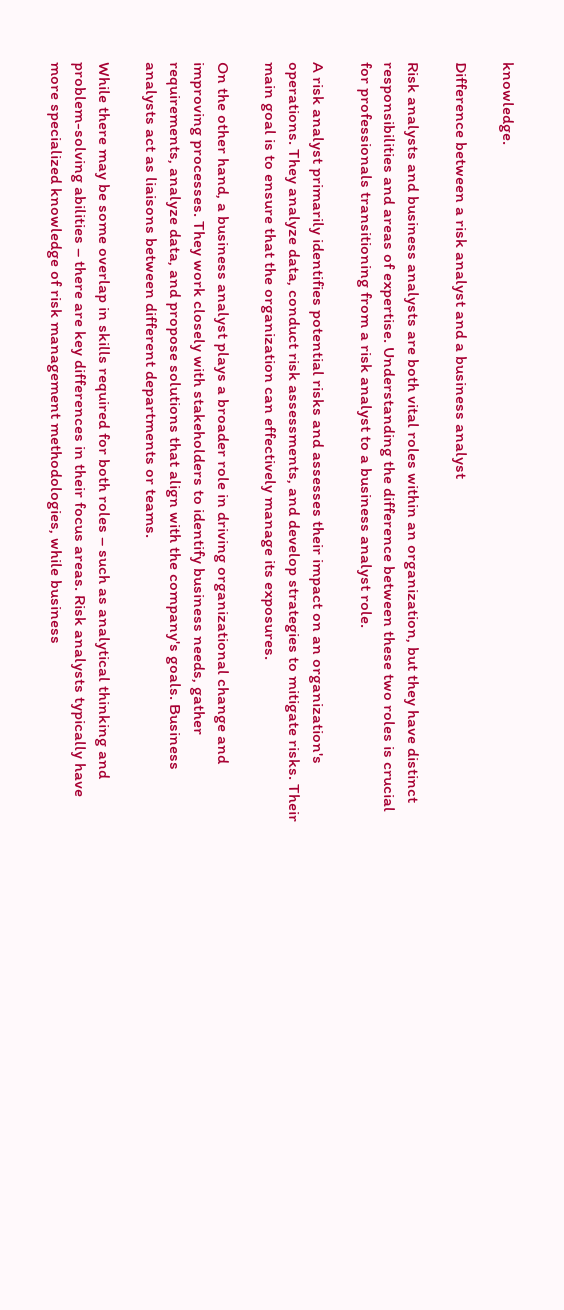knowledge.

Difference between a risk analyst and a business analyst

Risk analysts and business analysts are both vital roles within an organization, but they have distinct responsibilities and areas of expertise. Understanding the difference between these two roles is crucial for professionals transitioning from a risk analyst to a business analyst role.

A risk analyst primarily identifies potential risks and assesses their impact on an organization's operations. They analyze data, conduct risk assessments, and develop strategies to mitigate risks. Their main goal is to ensure that the organization can effectively manage its exposures.

On the other hand, a business analyst plays a broader role in driving organizational change and improving processes. They work closely with stakeholders to identify business needs, gather requirements, analyze data, and propose solutions that align with the company's goals. Business analysts act as liaisons between different departments or teams.

While there may be some overlap in skills required for both roles – such as analytical thinking and problem-solving abilities – there are key differences in their focus areas. Risk analysts typically have more specialized knowledge of risk management methodologies, while business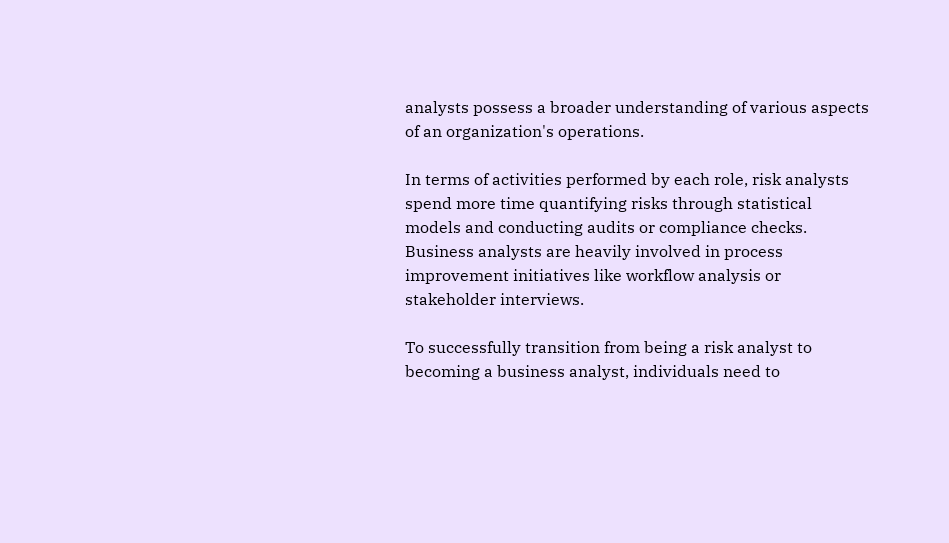analysts possess a broader understanding of various aspects of an organization's operations.

In terms of activities performed by each role, risk analysts spend more time quantifying risks through statistical models and conducting audits or compliance checks. Business analysts are heavily involved in process improvement initiatives like workflow analysis or stakeholder interviews.

To successfully transition from being a risk analyst to becoming a business analyst, individuals need to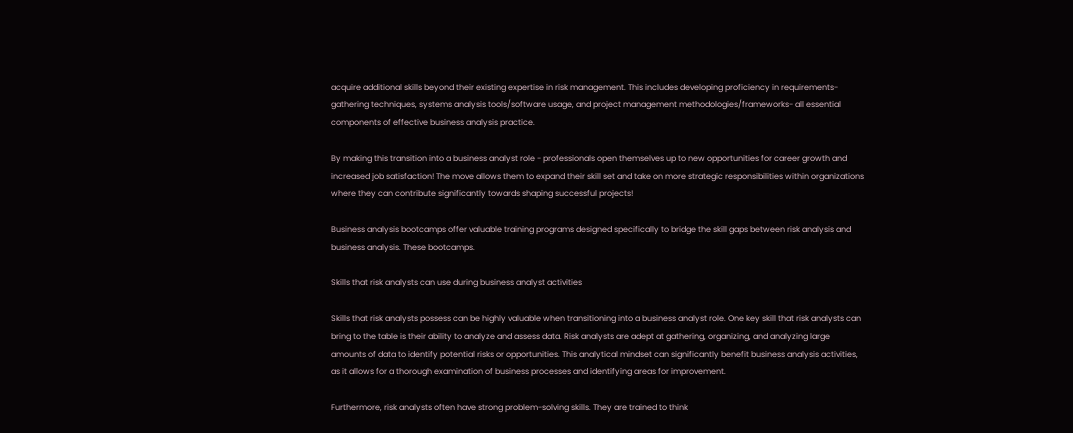acquire additional skills beyond their existing expertise in risk management. This includes developing proficiency in requirements-gathering techniques, systems analysis tools/software usage, and project management methodologies/frameworks- all essential components of effective business analysis practice.

By making this transition into a business analyst role - professionals open themselves up to new opportunities for career growth and increased job satisfaction! The move allows them to expand their skill set and take on more strategic responsibilities within organizations where they can contribute significantly towards shaping successful projects!

Business analysis bootcamps offer valuable training programs designed specifically to bridge the skill gaps between risk analysis and business analysis. These bootcamps.

Skills that risk analysts can use during business analyst activities

Skills that risk analysts possess can be highly valuable when transitioning into a business analyst role. One key skill that risk analysts can bring to the table is their ability to analyze and assess data. Risk analysts are adept at gathering, organizing, and analyzing large amounts of data to identify potential risks or opportunities. This analytical mindset can significantly benefit business analysis activities, as it allows for a thorough examination of business processes and identifying areas for improvement.

Furthermore, risk analysts often have strong problem-solving skills. They are trained to think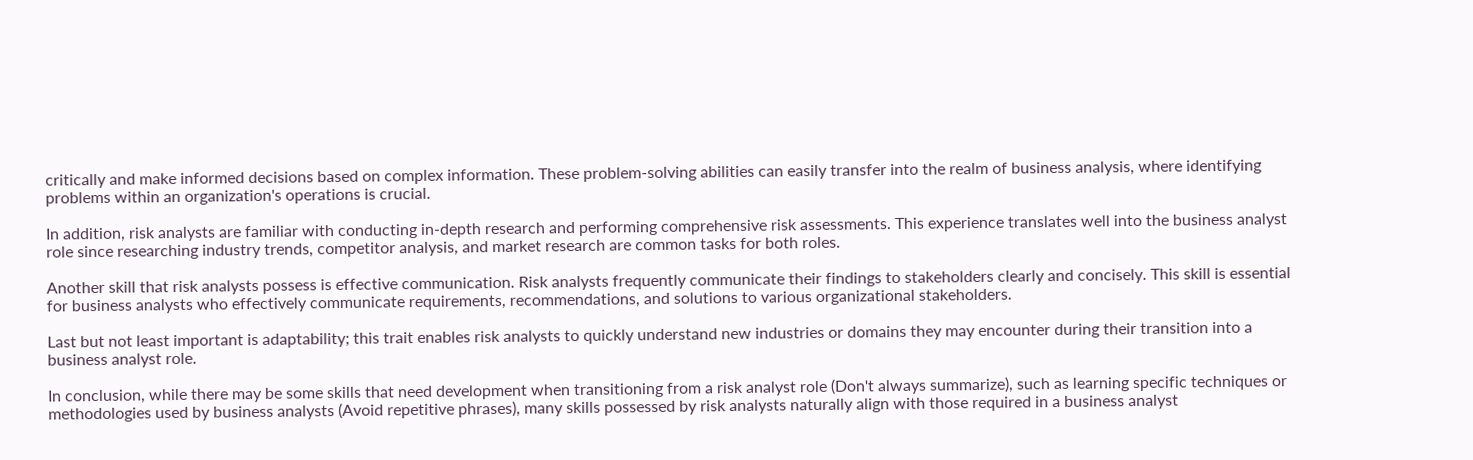critically and make informed decisions based on complex information. These problem-solving abilities can easily transfer into the realm of business analysis, where identifying problems within an organization's operations is crucial.

In addition, risk analysts are familiar with conducting in-depth research and performing comprehensive risk assessments. This experience translates well into the business analyst role since researching industry trends, competitor analysis, and market research are common tasks for both roles.

Another skill that risk analysts possess is effective communication. Risk analysts frequently communicate their findings to stakeholders clearly and concisely. This skill is essential for business analysts who effectively communicate requirements, recommendations, and solutions to various organizational stakeholders.

Last but not least important is adaptability; this trait enables risk analysts to quickly understand new industries or domains they may encounter during their transition into a business analyst role.

In conclusion, while there may be some skills that need development when transitioning from a risk analyst role (Don't always summarize), such as learning specific techniques or methodologies used by business analysts (Avoid repetitive phrases), many skills possessed by risk analysts naturally align with those required in a business analyst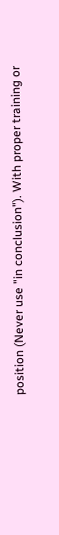position (Never use "in conclusion"). With proper training or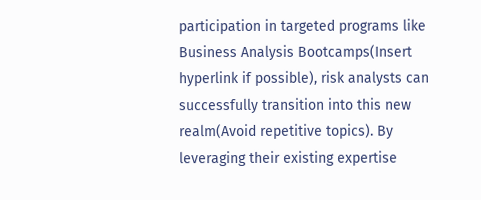participation in targeted programs like Business Analysis Bootcamps(Insert hyperlink if possible), risk analysts can successfully transition into this new realm(Avoid repetitive topics). By leveraging their existing expertise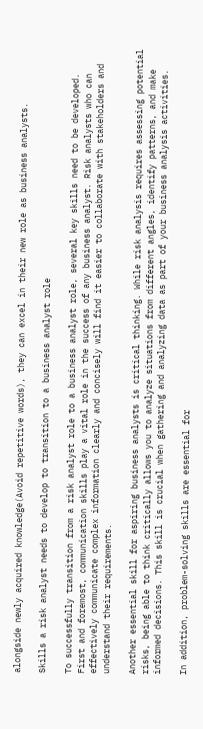alongside newly acquired knowledge(Avoid repetitive words), they can excel in their new role as business analysts.

Skills a risk analyst needs to develop to transition to a business analyst role

To successfully transition from a risk analyst role to a business analyst role, several key skills need to be developed. First and foremost, communication skills play a vital role in the success of any business analyst. Risk analysts who can effectively communicate complex information clearly and concisely will find it easier to collaborate with stakeholders and understand their requirements.

Another essential skill for aspiring business analysts is critical thinking. While risk analysis requires assessing potential risks, being able to think critically allows you to analyze situations from different angles, identify patterns, and make informed decisions. This skill is crucial when gathering and analyzing data as part of your business analysis activities.

In addition, problem-solving skills are essential for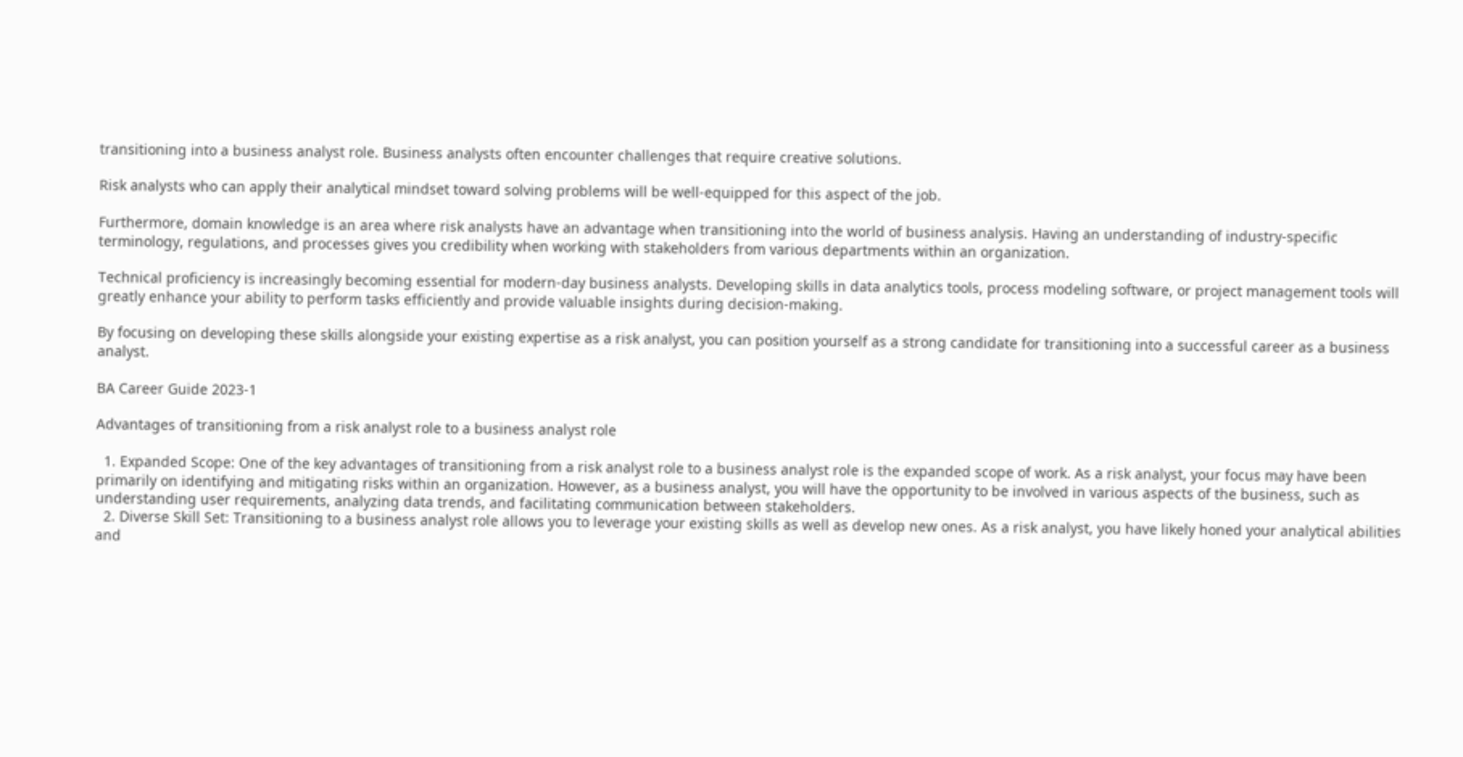transitioning into a business analyst role. Business analysts often encounter challenges that require creative solutions.

Risk analysts who can apply their analytical mindset toward solving problems will be well-equipped for this aspect of the job.

Furthermore, domain knowledge is an area where risk analysts have an advantage when transitioning into the world of business analysis. Having an understanding of industry-specific terminology, regulations, and processes gives you credibility when working with stakeholders from various departments within an organization.

Technical proficiency is increasingly becoming essential for modern-day business analysts. Developing skills in data analytics tools, process modeling software, or project management tools will greatly enhance your ability to perform tasks efficiently and provide valuable insights during decision-making.

By focusing on developing these skills alongside your existing expertise as a risk analyst, you can position yourself as a strong candidate for transitioning into a successful career as a business analyst.

BA Career Guide 2023-1

Advantages of transitioning from a risk analyst role to a business analyst role

  1. Expanded Scope: One of the key advantages of transitioning from a risk analyst role to a business analyst role is the expanded scope of work. As a risk analyst, your focus may have been primarily on identifying and mitigating risks within an organization. However, as a business analyst, you will have the opportunity to be involved in various aspects of the business, such as understanding user requirements, analyzing data trends, and facilitating communication between stakeholders.
  2. Diverse Skill Set: Transitioning to a business analyst role allows you to leverage your existing skills as well as develop new ones. As a risk analyst, you have likely honed your analytical abilities and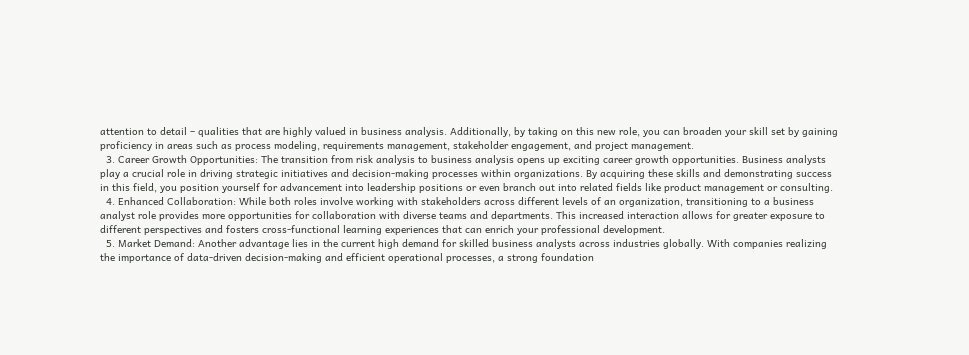attention to detail – qualities that are highly valued in business analysis. Additionally, by taking on this new role, you can broaden your skill set by gaining proficiency in areas such as process modeling, requirements management, stakeholder engagement, and project management.
  3. Career Growth Opportunities: The transition from risk analysis to business analysis opens up exciting career growth opportunities. Business analysts play a crucial role in driving strategic initiatives and decision-making processes within organizations. By acquiring these skills and demonstrating success in this field, you position yourself for advancement into leadership positions or even branch out into related fields like product management or consulting.
  4. Enhanced Collaboration: While both roles involve working with stakeholders across different levels of an organization, transitioning to a business analyst role provides more opportunities for collaboration with diverse teams and departments. This increased interaction allows for greater exposure to different perspectives and fosters cross-functional learning experiences that can enrich your professional development.
  5. Market Demand: Another advantage lies in the current high demand for skilled business analysts across industries globally. With companies realizing the importance of data-driven decision-making and efficient operational processes, a strong foundation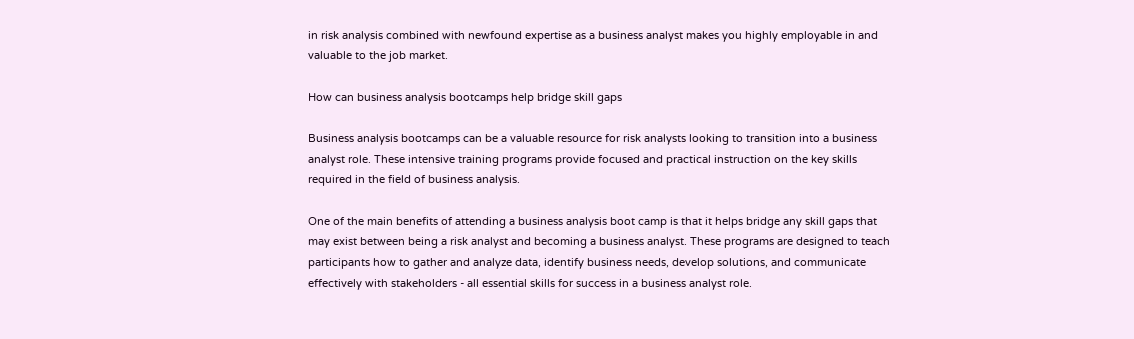in risk analysis combined with newfound expertise as a business analyst makes you highly employable in and valuable to the job market.

How can business analysis bootcamps help bridge skill gaps

Business analysis bootcamps can be a valuable resource for risk analysts looking to transition into a business analyst role. These intensive training programs provide focused and practical instruction on the key skills required in the field of business analysis.

One of the main benefits of attending a business analysis boot camp is that it helps bridge any skill gaps that may exist between being a risk analyst and becoming a business analyst. These programs are designed to teach participants how to gather and analyze data, identify business needs, develop solutions, and communicate effectively with stakeholders - all essential skills for success in a business analyst role.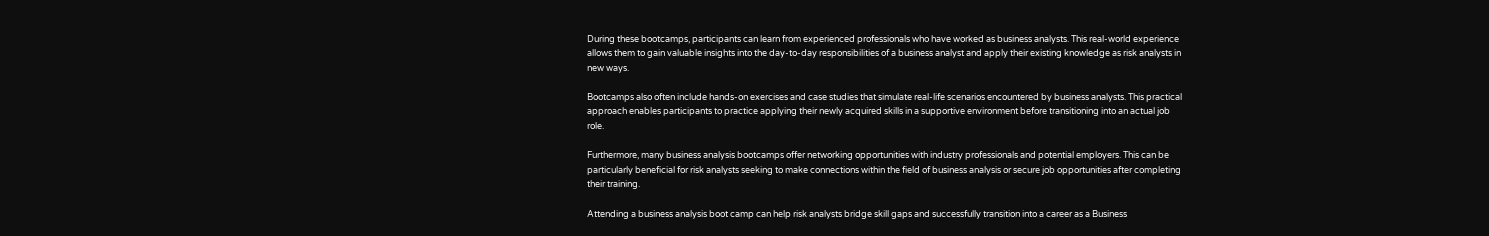During these bootcamps, participants can learn from experienced professionals who have worked as business analysts. This real-world experience allows them to gain valuable insights into the day-to-day responsibilities of a business analyst and apply their existing knowledge as risk analysts in new ways.

Bootcamps also often include hands-on exercises and case studies that simulate real-life scenarios encountered by business analysts. This practical approach enables participants to practice applying their newly acquired skills in a supportive environment before transitioning into an actual job role.

Furthermore, many business analysis bootcamps offer networking opportunities with industry professionals and potential employers. This can be particularly beneficial for risk analysts seeking to make connections within the field of business analysis or secure job opportunities after completing their training.

Attending a business analysis boot camp can help risk analysts bridge skill gaps and successfully transition into a career as a Business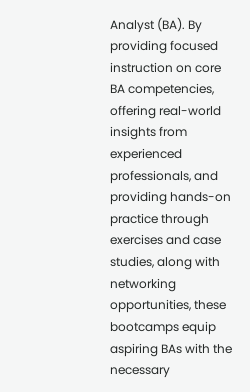Analyst (BA). By providing focused instruction on core BA competencies, offering real-world insights from experienced professionals, and providing hands-on practice through exercises and case studies, along with networking opportunities, these bootcamps equip aspiring BAs with the necessary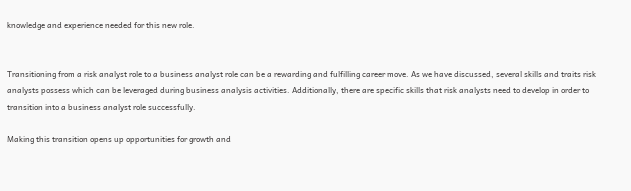knowledge and experience needed for this new role.


Transitioning from a risk analyst role to a business analyst role can be a rewarding and fulfilling career move. As we have discussed, several skills and traits risk analysts possess which can be leveraged during business analysis activities. Additionally, there are specific skills that risk analysts need to develop in order to transition into a business analyst role successfully.

Making this transition opens up opportunities for growth and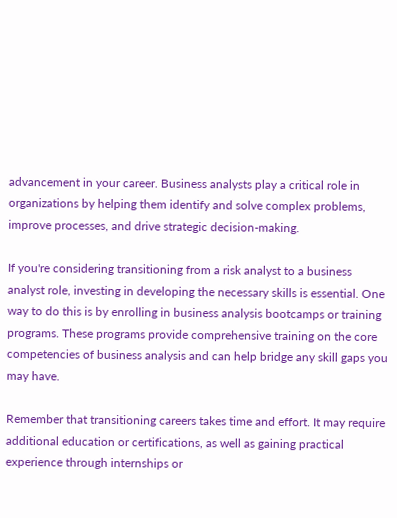advancement in your career. Business analysts play a critical role in organizations by helping them identify and solve complex problems, improve processes, and drive strategic decision-making.

If you're considering transitioning from a risk analyst to a business analyst role, investing in developing the necessary skills is essential. One way to do this is by enrolling in business analysis bootcamps or training programs. These programs provide comprehensive training on the core competencies of business analysis and can help bridge any skill gaps you may have.

Remember that transitioning careers takes time and effort. It may require additional education or certifications, as well as gaining practical experience through internships or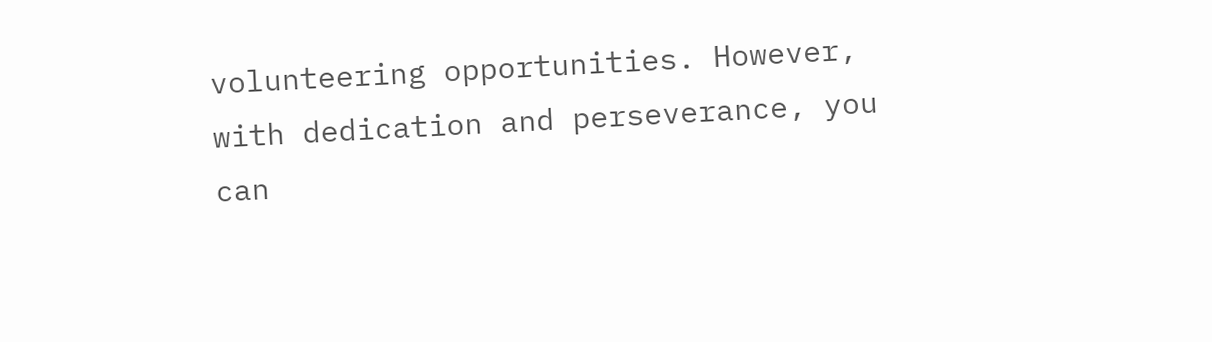volunteering opportunities. However, with dedication and perseverance, you can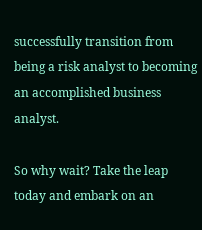successfully transition from being a risk analyst to becoming an accomplished business analyst.

So why wait? Take the leap today and embark on an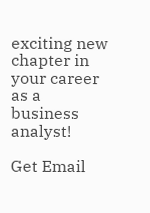exciting new chapter in your career as a business analyst!

Get Email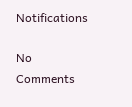Notifications

No Comments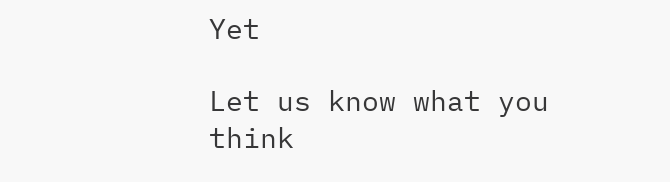Yet

Let us know what you think